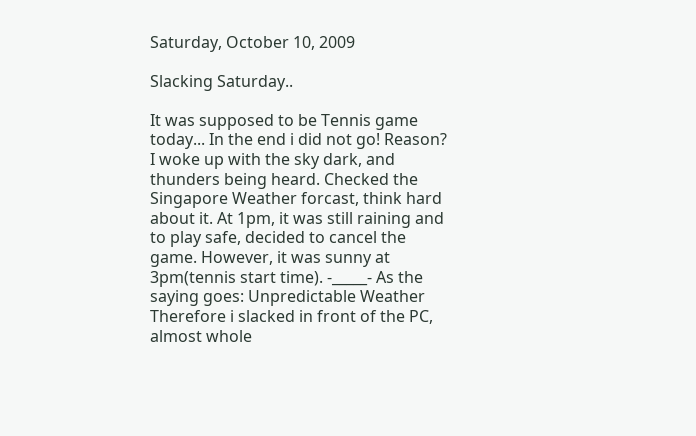Saturday, October 10, 2009

Slacking Saturday..

It was supposed to be Tennis game today... In the end i did not go! Reason? I woke up with the sky dark, and thunders being heard. Checked the Singapore Weather forcast, think hard about it. At 1pm, it was still raining and to play safe, decided to cancel the game. However, it was sunny at 3pm(tennis start time). -_____- As the saying goes: Unpredictable Weather Therefore i slacked in front of the PC, almost whole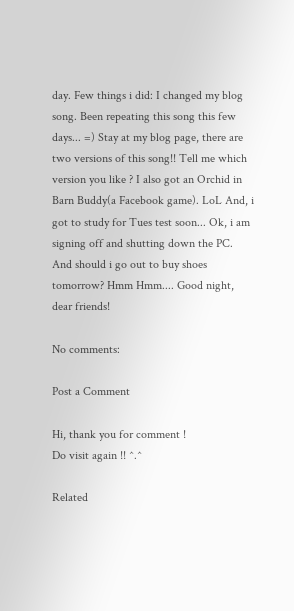day. Few things i did: I changed my blog song. Been repeating this song this few days... =) Stay at my blog page, there are two versions of this song!! Tell me which version you like ? I also got an Orchid in Barn Buddy(a Facebook game). LoL And, i got to study for Tues test soon... Ok, i am signing off and shutting down the PC. And should i go out to buy shoes tomorrow? Hmm Hmm.... Good night, dear friends!

No comments:

Post a Comment

Hi, thank you for comment !
Do visit again !! ^.^

Related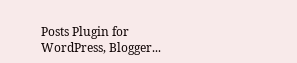Posts Plugin for WordPress, Blogger...